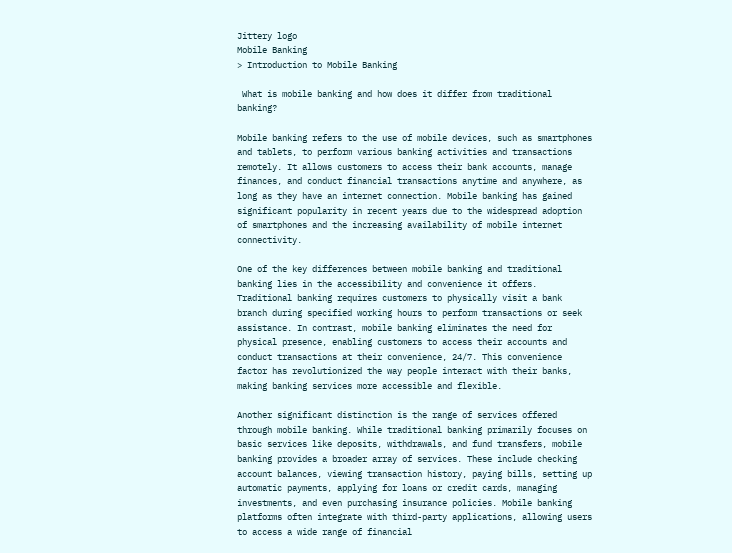Jittery logo
Mobile Banking
> Introduction to Mobile Banking

 What is mobile banking and how does it differ from traditional banking?

Mobile banking refers to the use of mobile devices, such as smartphones and tablets, to perform various banking activities and transactions remotely. It allows customers to access their bank accounts, manage finances, and conduct financial transactions anytime and anywhere, as long as they have an internet connection. Mobile banking has gained significant popularity in recent years due to the widespread adoption of smartphones and the increasing availability of mobile internet connectivity.

One of the key differences between mobile banking and traditional banking lies in the accessibility and convenience it offers. Traditional banking requires customers to physically visit a bank branch during specified working hours to perform transactions or seek assistance. In contrast, mobile banking eliminates the need for physical presence, enabling customers to access their accounts and conduct transactions at their convenience, 24/7. This convenience factor has revolutionized the way people interact with their banks, making banking services more accessible and flexible.

Another significant distinction is the range of services offered through mobile banking. While traditional banking primarily focuses on basic services like deposits, withdrawals, and fund transfers, mobile banking provides a broader array of services. These include checking account balances, viewing transaction history, paying bills, setting up automatic payments, applying for loans or credit cards, managing investments, and even purchasing insurance policies. Mobile banking platforms often integrate with third-party applications, allowing users to access a wide range of financial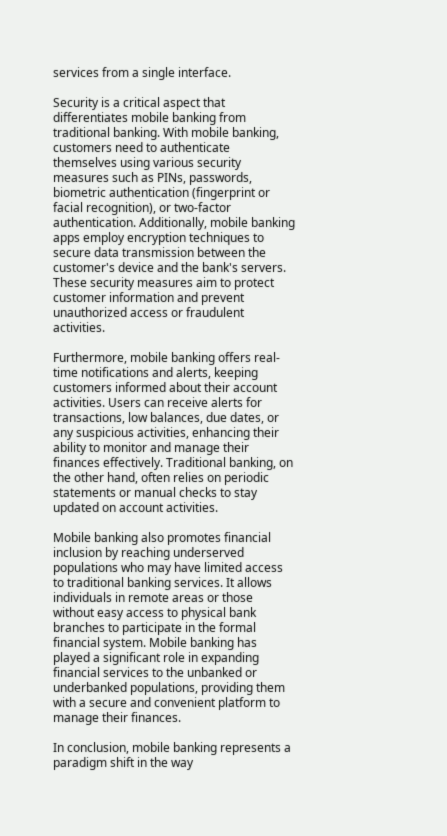services from a single interface.

Security is a critical aspect that differentiates mobile banking from traditional banking. With mobile banking, customers need to authenticate themselves using various security measures such as PINs, passwords, biometric authentication (fingerprint or facial recognition), or two-factor authentication. Additionally, mobile banking apps employ encryption techniques to secure data transmission between the customer's device and the bank's servers. These security measures aim to protect customer information and prevent unauthorized access or fraudulent activities.

Furthermore, mobile banking offers real-time notifications and alerts, keeping customers informed about their account activities. Users can receive alerts for transactions, low balances, due dates, or any suspicious activities, enhancing their ability to monitor and manage their finances effectively. Traditional banking, on the other hand, often relies on periodic statements or manual checks to stay updated on account activities.

Mobile banking also promotes financial inclusion by reaching underserved populations who may have limited access to traditional banking services. It allows individuals in remote areas or those without easy access to physical bank branches to participate in the formal financial system. Mobile banking has played a significant role in expanding financial services to the unbanked or underbanked populations, providing them with a secure and convenient platform to manage their finances.

In conclusion, mobile banking represents a paradigm shift in the way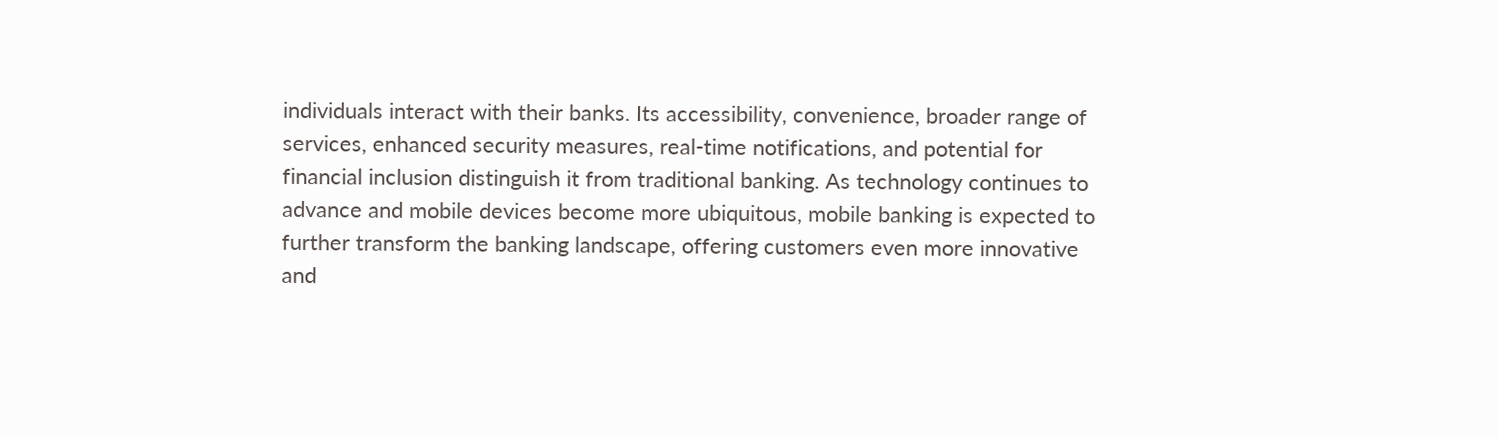individuals interact with their banks. Its accessibility, convenience, broader range of services, enhanced security measures, real-time notifications, and potential for financial inclusion distinguish it from traditional banking. As technology continues to advance and mobile devices become more ubiquitous, mobile banking is expected to further transform the banking landscape, offering customers even more innovative and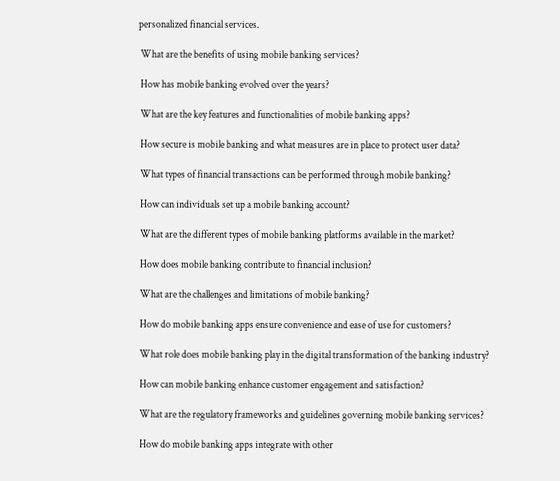personalized financial services.

 What are the benefits of using mobile banking services?

 How has mobile banking evolved over the years?

 What are the key features and functionalities of mobile banking apps?

 How secure is mobile banking and what measures are in place to protect user data?

 What types of financial transactions can be performed through mobile banking?

 How can individuals set up a mobile banking account?

 What are the different types of mobile banking platforms available in the market?

 How does mobile banking contribute to financial inclusion?

 What are the challenges and limitations of mobile banking?

 How do mobile banking apps ensure convenience and ease of use for customers?

 What role does mobile banking play in the digital transformation of the banking industry?

 How can mobile banking enhance customer engagement and satisfaction?

 What are the regulatory frameworks and guidelines governing mobile banking services?

 How do mobile banking apps integrate with other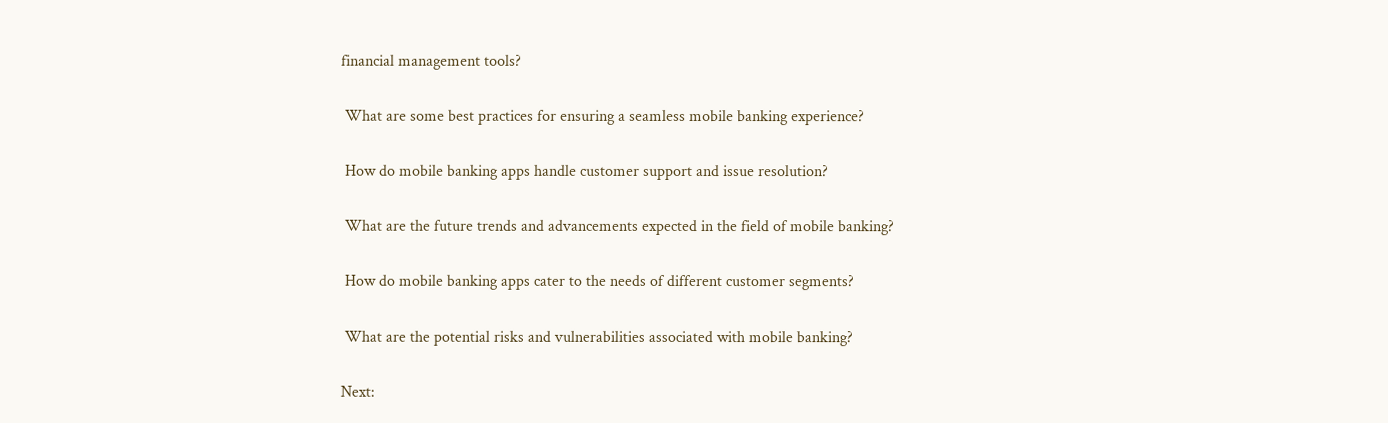financial management tools?

 What are some best practices for ensuring a seamless mobile banking experience?

 How do mobile banking apps handle customer support and issue resolution?

 What are the future trends and advancements expected in the field of mobile banking?

 How do mobile banking apps cater to the needs of different customer segments?

 What are the potential risks and vulnerabilities associated with mobile banking?

Next: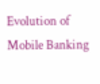Evolution of Mobile Banking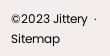©2023 Jittery  ·  Sitemap